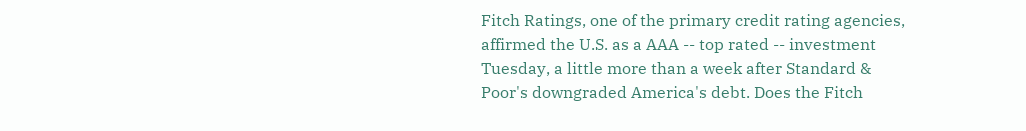Fitch Ratings, one of the primary credit rating agencies, affirmed the U.S. as a AAA -- top rated -- investment Tuesday, a little more than a week after Standard & Poor's downgraded America's debt. Does the Fitch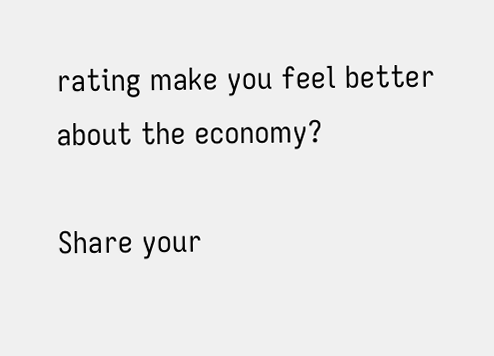rating make you feel better about the economy?

Share your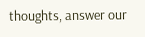thoughts, answer our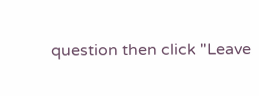question then click "Leave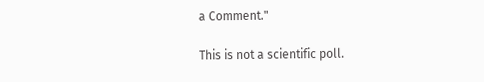a Comment."

This is not a scientific poll.